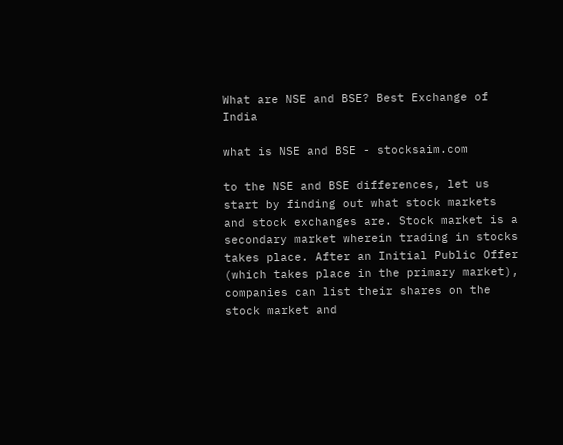What are NSE and BSE? Best Exchange of India

what is NSE and BSE - stocksaim.com

to the NSE and BSE differences, let us start by finding out what stock markets and stock exchanges are. Stock market is a secondary market wherein trading in stocks takes place. After an Initial Public Offer (which takes place in the primary market), companies can list their shares on the stock market and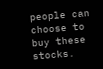people can choose to buy these stocks.